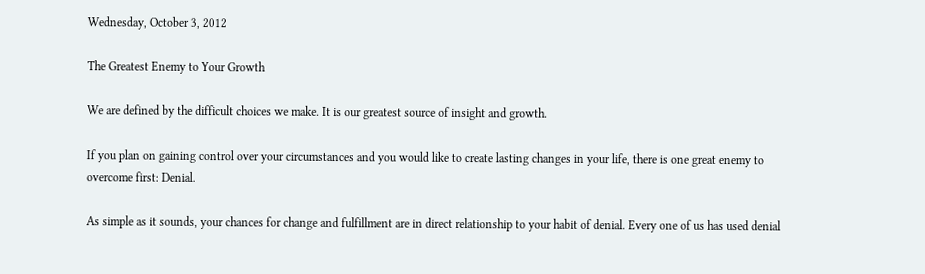Wednesday, October 3, 2012

The Greatest Enemy to Your Growth

We are defined by the difficult choices we make. It is our greatest source of insight and growth.

If you plan on gaining control over your circumstances and you would like to create lasting changes in your life, there is one great enemy to overcome first: Denial.

As simple as it sounds, your chances for change and fulfillment are in direct relationship to your habit of denial. Every one of us has used denial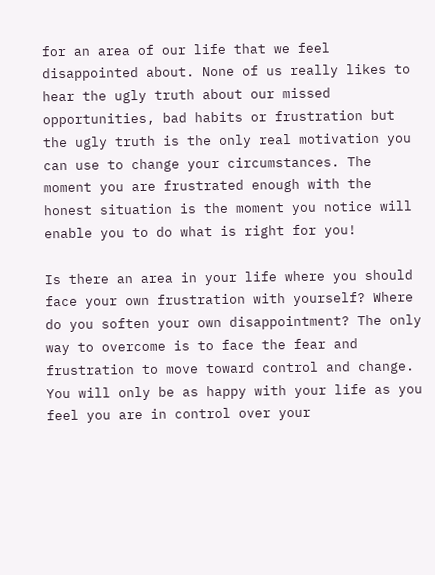for an area of our life that we feel disappointed about. None of us really likes to hear the ugly truth about our missed opportunities, bad habits or frustration but the ugly truth is the only real motivation you can use to change your circumstances. The moment you are frustrated enough with the honest situation is the moment you notice will enable you to do what is right for you!

Is there an area in your life where you should face your own frustration with yourself? Where do you soften your own disappointment? The only way to overcome is to face the fear and frustration to move toward control and change. You will only be as happy with your life as you feel you are in control over your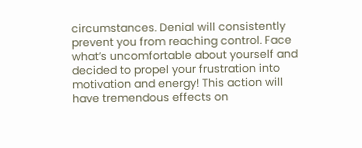circumstances. Denial will consistently prevent you from reaching control. Face what’s uncomfortable about yourself and decided to propel your frustration into motivation and energy! This action will have tremendous effects on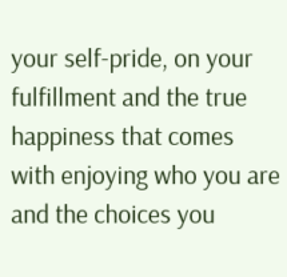your self-pride, on your fulfillment and the true happiness that comes with enjoying who you are and the choices you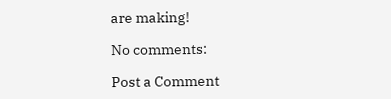are making!

No comments:

Post a Comment